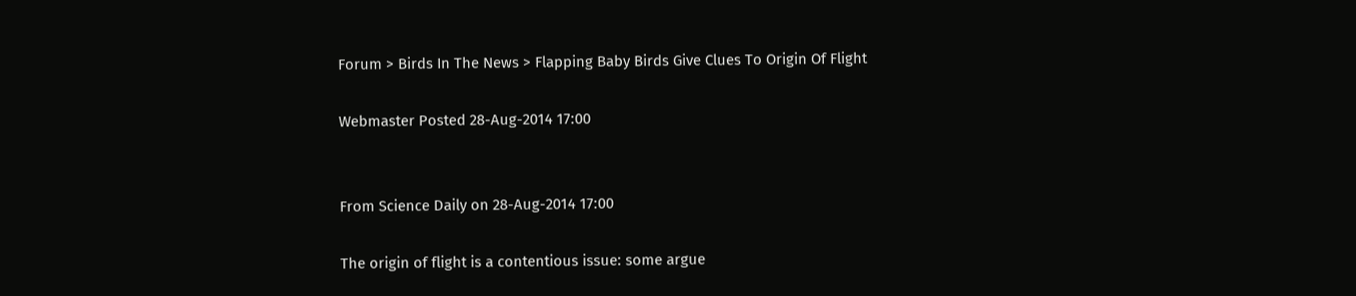Forum > Birds In The News > Flapping Baby Birds Give Clues To Origin Of Flight

Webmaster Posted 28-Aug-2014 17:00


From Science Daily on 28-Aug-2014 17:00

The origin of flight is a contentious issue: some argue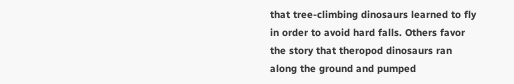that tree-climbing dinosaurs learned to fly in order to avoid hard falls. Others favor the story that theropod dinosaurs ran along the ground and pumped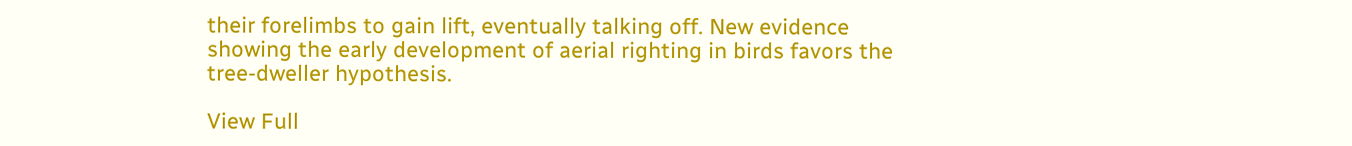their forelimbs to gain lift, eventually talking off. New evidence showing the early development of aerial righting in birds favors the tree-dweller hypothesis.

View Full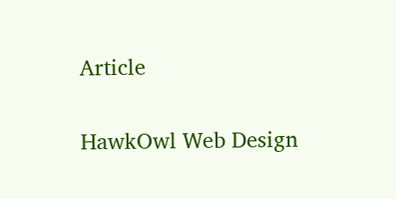Article

HawkOwl Web Design